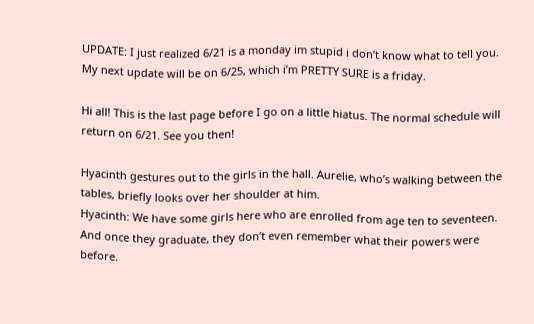UPDATE: I just realized 6/21 is a monday im stupid i don’t know what to tell you. My next update will be on 6/25, which i’m PRETTY SURE is a friday.

Hi all! This is the last page before I go on a little hiatus. The normal schedule will return on 6/21. See you then!

Hyacinth gestures out to the girls in the hall. Aurelie, who’s walking between the tables, briefly looks over her shoulder at him.
Hyacinth: We have some girls here who are enrolled from age ten to seventeen. And once they graduate, they don’t even remember what their powers were before.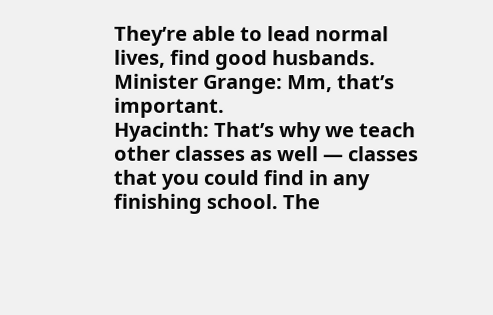They’re able to lead normal lives, find good husbands.
Minister Grange: Mm, that’s important.
Hyacinth: That’s why we teach other classes as well — classes that you could find in any finishing school. The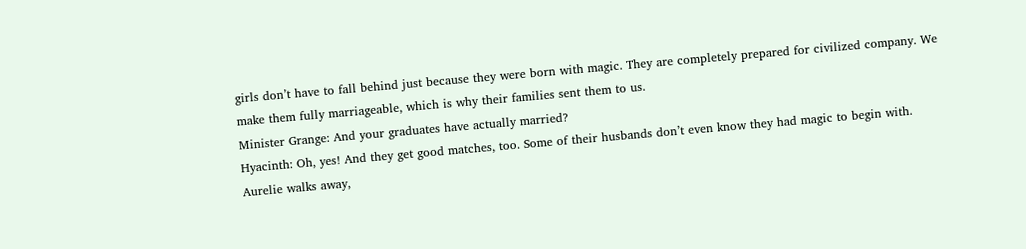girls don’t have to fall behind just because they were born with magic. They are completely prepared for civilized company. We make them fully marriageable, which is why their families sent them to us.
Minister Grange: And your graduates have actually married?
Hyacinth: Oh, yes! And they get good matches, too. Some of their husbands don’t even know they had magic to begin with.
Aurelie walks away,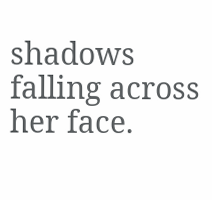shadows falling across her face.